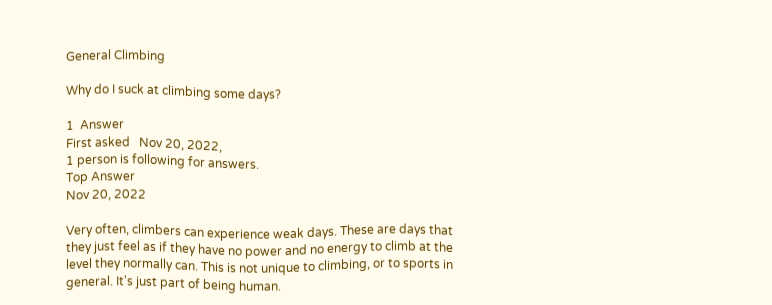General Climbing

Why do I suck at climbing some days?

1  Answer
First asked   Nov 20, 2022,
1 person is following for answers.
Top Answer
Nov 20, 2022

Very often, climbers can experience weak days. These are days that they just feel as if they have no power and no energy to climb at the level they normally can. This is not unique to climbing, or to sports in general. It's just part of being human.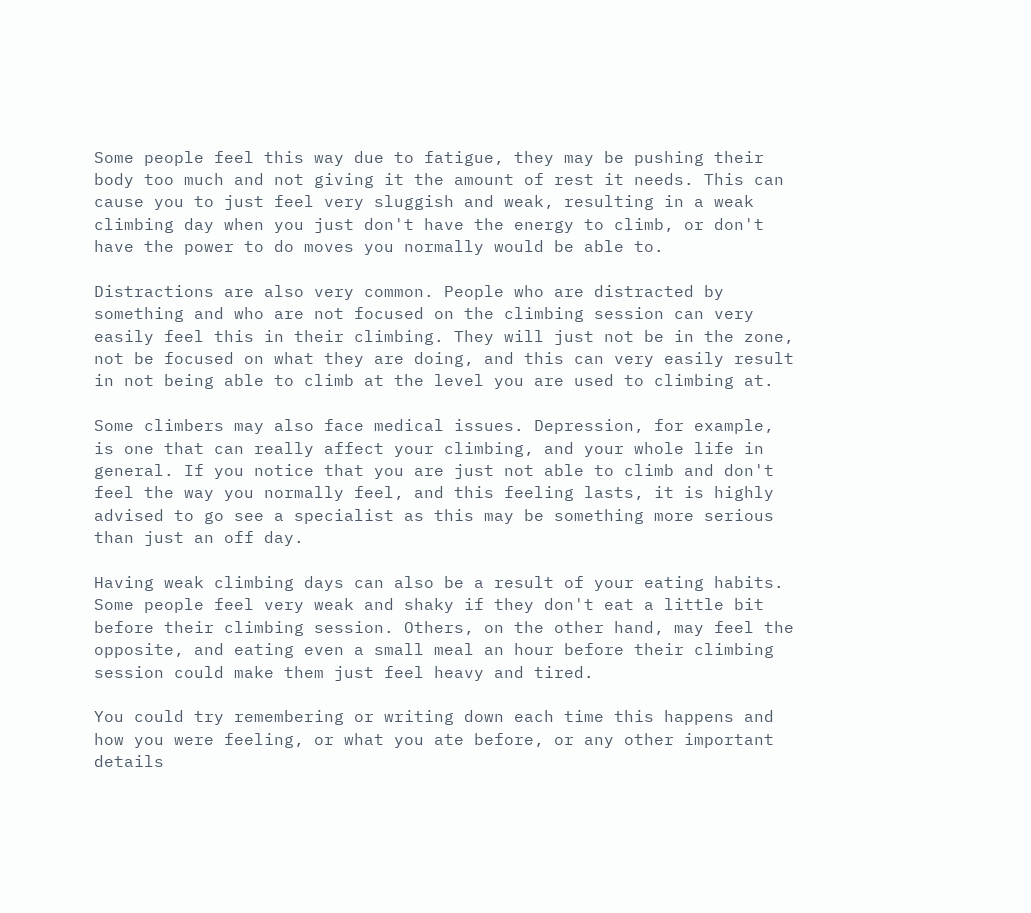Some people feel this way due to fatigue, they may be pushing their body too much and not giving it the amount of rest it needs. This can cause you to just feel very sluggish and weak, resulting in a weak climbing day when you just don't have the energy to climb, or don't have the power to do moves you normally would be able to.

Distractions are also very common. People who are distracted by something and who are not focused on the climbing session can very easily feel this in their climbing. They will just not be in the zone, not be focused on what they are doing, and this can very easily result in not being able to climb at the level you are used to climbing at.

Some climbers may also face medical issues. Depression, for example, is one that can really affect your climbing, and your whole life in general. If you notice that you are just not able to climb and don't feel the way you normally feel, and this feeling lasts, it is highly advised to go see a specialist as this may be something more serious than just an off day.

Having weak climbing days can also be a result of your eating habits. Some people feel very weak and shaky if they don't eat a little bit before their climbing session. Others, on the other hand, may feel the opposite, and eating even a small meal an hour before their climbing session could make them just feel heavy and tired.

You could try remembering or writing down each time this happens and how you were feeling, or what you ate before, or any other important details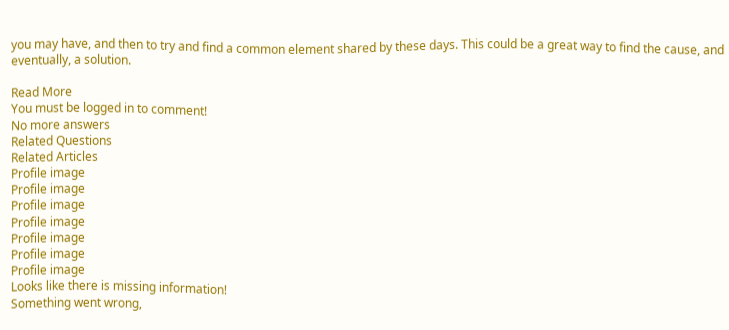you may have, and then to try and find a common element shared by these days. This could be a great way to find the cause, and eventually, a solution.

Read More
You must be logged in to comment!
No more answers
Related Questions
Related Articles
Profile image
Profile image
Profile image
Profile image
Profile image
Profile image
Profile image
Looks like there is missing information!
Something went wrong,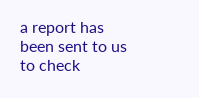a report has been sent to us to check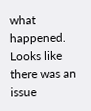what happened.
Looks like there was an issue